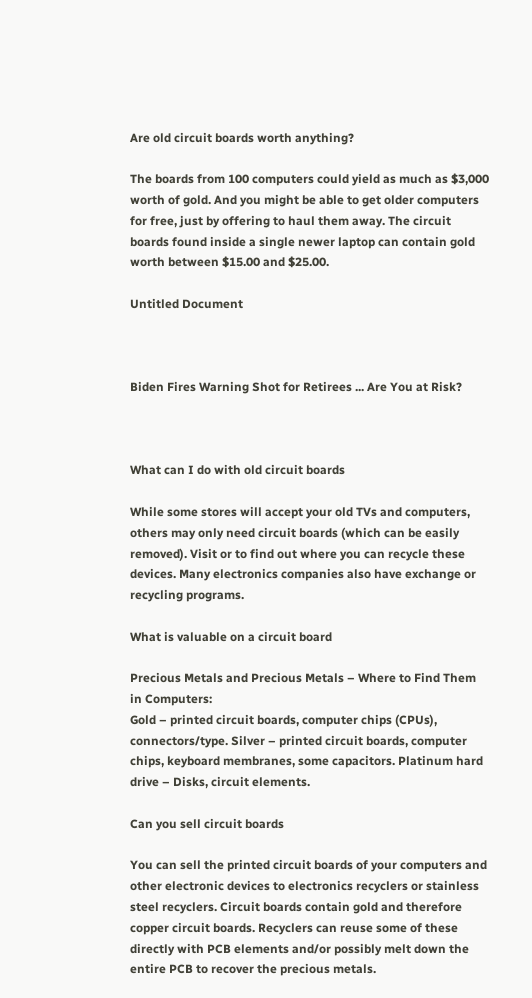Are old circuit boards worth anything?

The boards from 100 computers could yield as much as $3,000 worth of gold. And you might be able to get older computers for free, just by offering to haul them away. The circuit boards found inside a single newer laptop can contain gold worth between $15.00 and $25.00.

Untitled Document



Biden Fires Warning Shot for Retirees ... Are You at Risk?



What can I do with old circuit boards

While some stores will accept your old TVs and computers, others may only need circuit boards (which can be easily removed). Visit or to find out where you can recycle these devices. Many electronics companies also have exchange or recycling programs.

What is valuable on a circuit board

Precious Metals and Precious Metals – Where to Find Them in Computers:
Gold – printed circuit boards, computer chips (CPUs), connectors/type. Silver – printed circuit boards, computer chips, keyboard membranes, some capacitors. Platinum hard drive – Disks, circuit elements.

Can you sell circuit boards

You can sell the printed circuit boards of your computers and other electronic devices to electronics recyclers or stainless steel recyclers. Circuit boards contain gold and therefore copper circuit boards. Recyclers can reuse some of these directly with PCB elements and/or possibly melt down the entire PCB to recover the precious metals.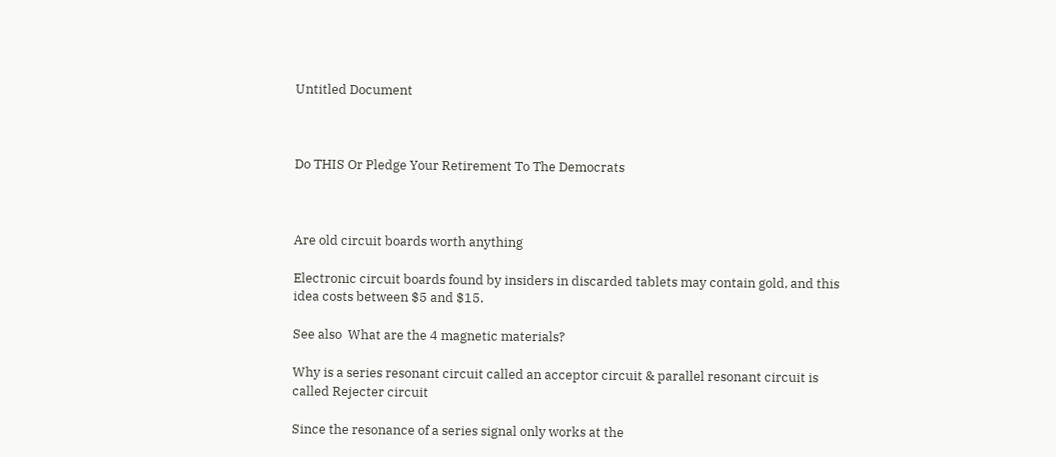Untitled Document



Do THIS Or Pledge Your Retirement To The Democrats



Are old circuit boards worth anything

Electronic circuit boards found by insiders in discarded tablets may contain gold, and this idea costs between $5 and $15.

See also  What are the 4 magnetic materials?

Why is a series resonant circuit called an acceptor circuit & parallel resonant circuit is called Rejecter circuit

Since the resonance of a series signal only works at the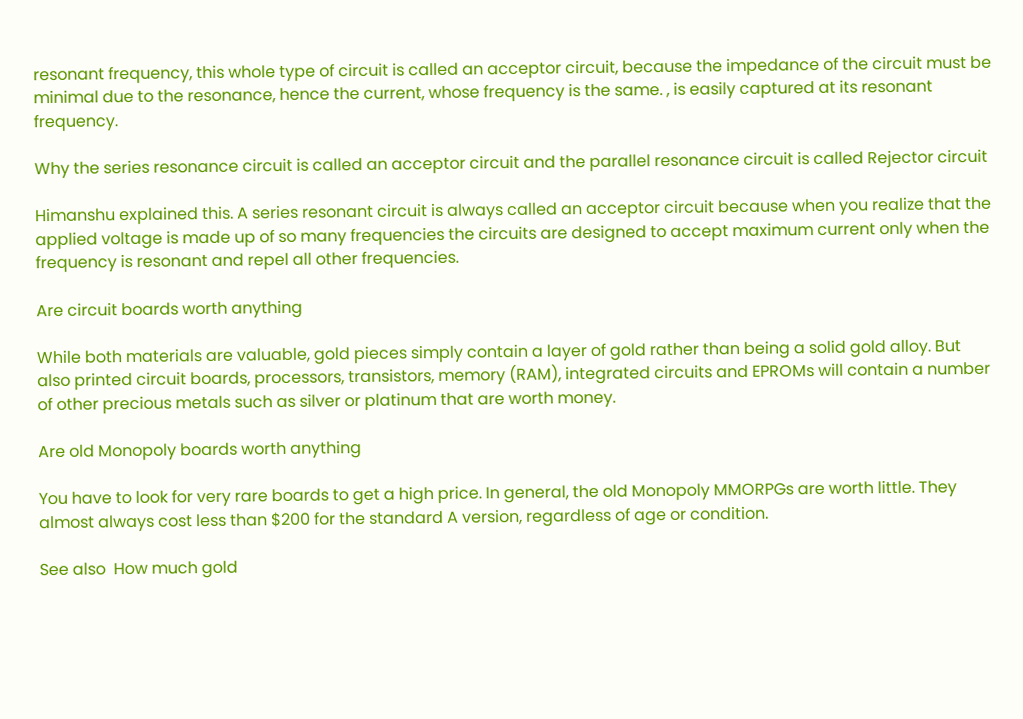resonant frequency, this whole type of circuit is called an acceptor circuit, because the impedance of the circuit must be minimal due to the resonance, hence the current, whose frequency is the same. , is easily captured at its resonant frequency.

Why the series resonance circuit is called an acceptor circuit and the parallel resonance circuit is called Rejector circuit

Himanshu explained this. A series resonant circuit is always called an acceptor circuit because when you realize that the applied voltage is made up of so many frequencies the circuits are designed to accept maximum current only when the frequency is resonant and repel all other frequencies.

Are circuit boards worth anything

While both materials are valuable, gold pieces simply contain a layer of gold rather than being a solid gold alloy. But also printed circuit boards, processors, transistors, memory (RAM), integrated circuits and EPROMs will contain a number of other precious metals such as silver or platinum that are worth money.

Are old Monopoly boards worth anything

You have to look for very rare boards to get a high price. In general, the old Monopoly MMORPGs are worth little. They almost always cost less than $200 for the standard A version, regardless of age or condition.

See also  How much gold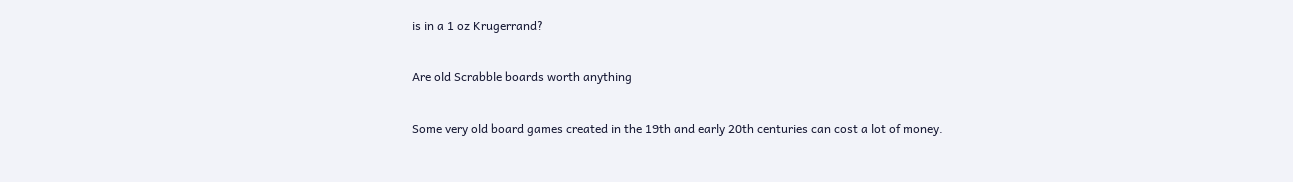is in a 1 oz Krugerrand?

Are old Scrabble boards worth anything

Some very old board games created in the 19th and early 20th centuries can cost a lot of money.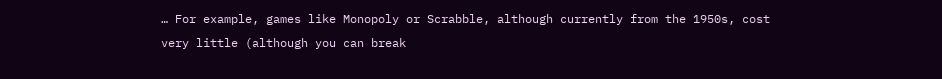… For example, games like Monopoly or Scrabble, although currently from the 1950s, cost very little (although you can break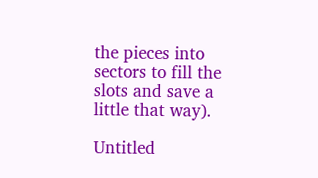the pieces into sectors to fill the slots and save a little that way).

Untitled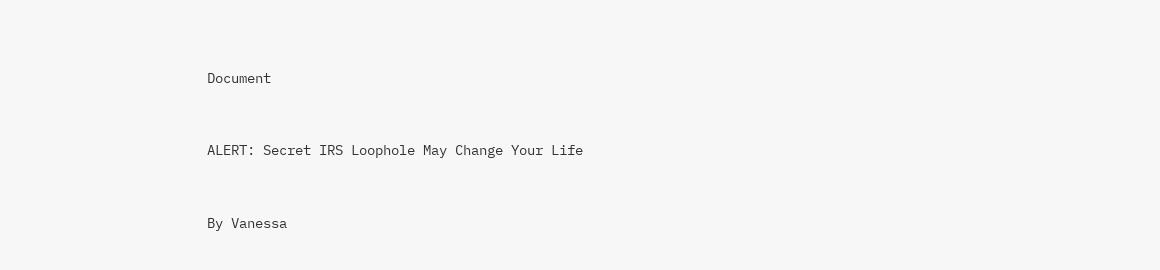Document



ALERT: Secret IRS Loophole May Change Your Life



By Vanessa